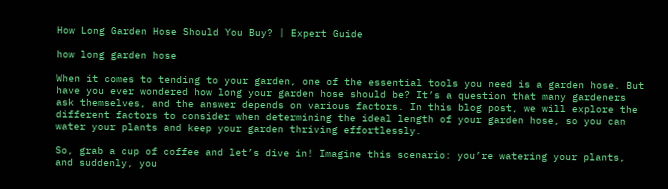How Long Garden Hose Should You Buy? | Expert Guide

how long garden hose

When it comes to tending to your garden, one of the essential tools you need is a garden hose. But have you ever wondered how long your garden hose should be? It’s a question that many gardeners ask themselves, and the answer depends on various factors. In this blog post, we will explore the different factors to consider when determining the ideal length of your garden hose, so you can water your plants and keep your garden thriving effortlessly.

So, grab a cup of coffee and let’s dive in! Imagine this scenario: you’re watering your plants, and suddenly, you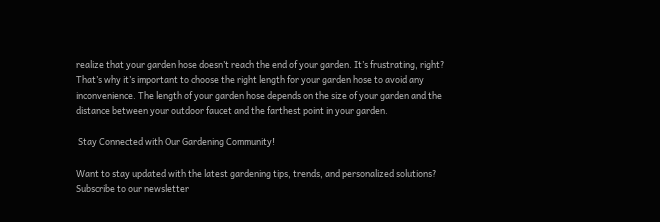realize that your garden hose doesn’t reach the end of your garden. It’s frustrating, right? That’s why it’s important to choose the right length for your garden hose to avoid any inconvenience. The length of your garden hose depends on the size of your garden and the distance between your outdoor faucet and the farthest point in your garden.

 Stay Connected with Our Gardening Community!

Want to stay updated with the latest gardening tips, trends, and personalized solutions? Subscribe to our newsletter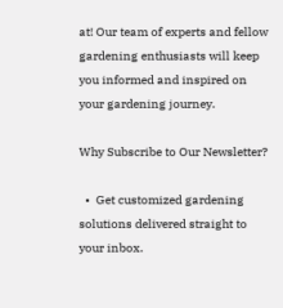at! Our team of experts and fellow gardening enthusiasts will keep you informed and inspired on your gardening journey.

Why Subscribe to Our Newsletter?

  •  Get customized gardening solutions delivered straight to your inbox.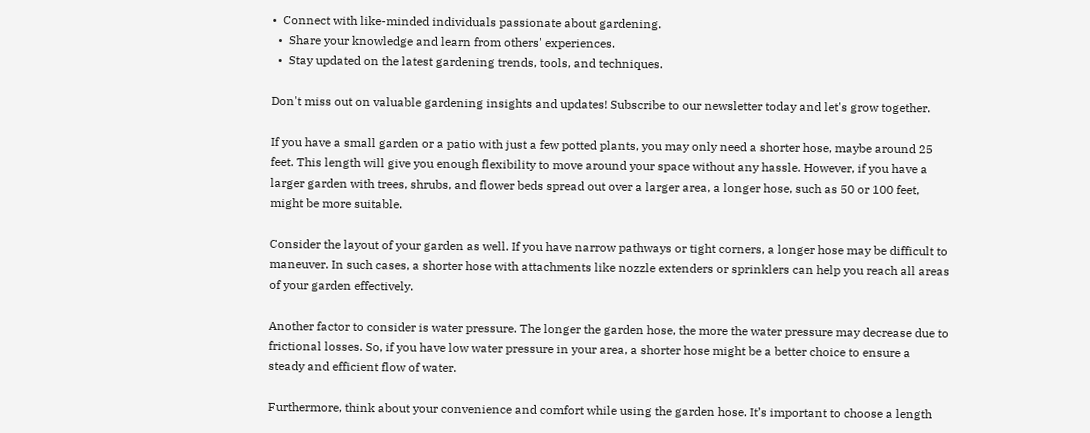•  Connect with like-minded individuals passionate about gardening.
  •  Share your knowledge and learn from others' experiences.
  •  Stay updated on the latest gardening trends, tools, and techniques.

Don't miss out on valuable gardening insights and updates! Subscribe to our newsletter today and let's grow together.

If you have a small garden or a patio with just a few potted plants, you may only need a shorter hose, maybe around 25 feet. This length will give you enough flexibility to move around your space without any hassle. However, if you have a larger garden with trees, shrubs, and flower beds spread out over a larger area, a longer hose, such as 50 or 100 feet, might be more suitable.

Consider the layout of your garden as well. If you have narrow pathways or tight corners, a longer hose may be difficult to maneuver. In such cases, a shorter hose with attachments like nozzle extenders or sprinklers can help you reach all areas of your garden effectively.

Another factor to consider is water pressure. The longer the garden hose, the more the water pressure may decrease due to frictional losses. So, if you have low water pressure in your area, a shorter hose might be a better choice to ensure a steady and efficient flow of water.

Furthermore, think about your convenience and comfort while using the garden hose. It’s important to choose a length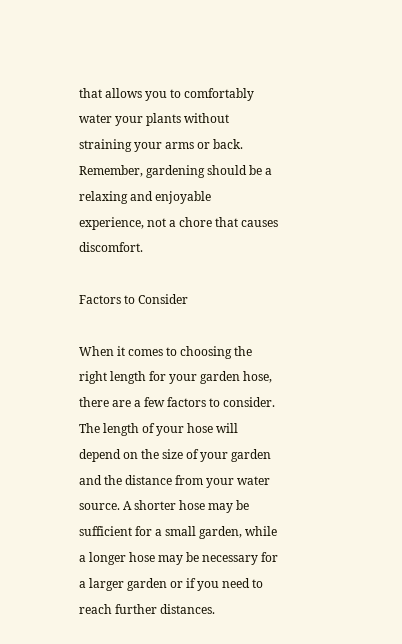that allows you to comfortably water your plants without straining your arms or back. Remember, gardening should be a relaxing and enjoyable experience, not a chore that causes discomfort.

Factors to Consider

When it comes to choosing the right length for your garden hose, there are a few factors to consider. The length of your hose will depend on the size of your garden and the distance from your water source. A shorter hose may be sufficient for a small garden, while a longer hose may be necessary for a larger garden or if you need to reach further distances.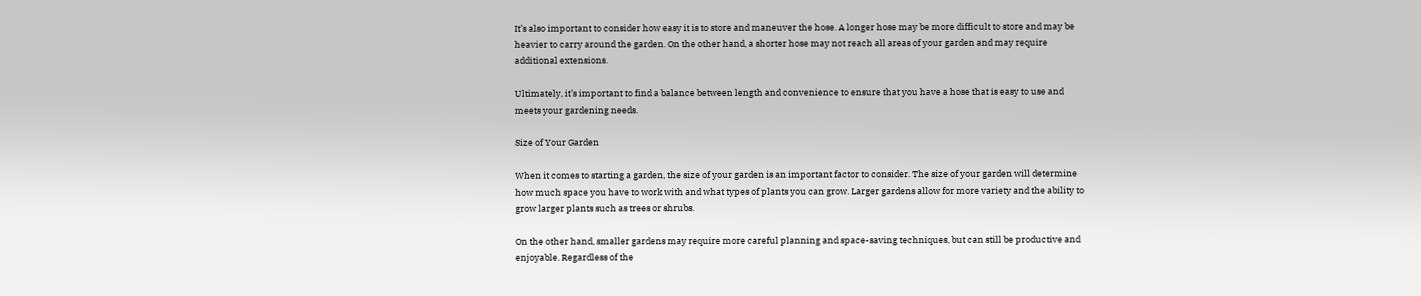It’s also important to consider how easy it is to store and maneuver the hose. A longer hose may be more difficult to store and may be heavier to carry around the garden. On the other hand, a shorter hose may not reach all areas of your garden and may require additional extensions.

Ultimately, it’s important to find a balance between length and convenience to ensure that you have a hose that is easy to use and meets your gardening needs.

Size of Your Garden

When it comes to starting a garden, the size of your garden is an important factor to consider. The size of your garden will determine how much space you have to work with and what types of plants you can grow. Larger gardens allow for more variety and the ability to grow larger plants such as trees or shrubs.

On the other hand, smaller gardens may require more careful planning and space-saving techniques, but can still be productive and enjoyable. Regardless of the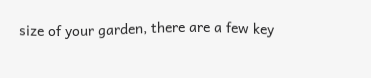size of your garden, there are a few key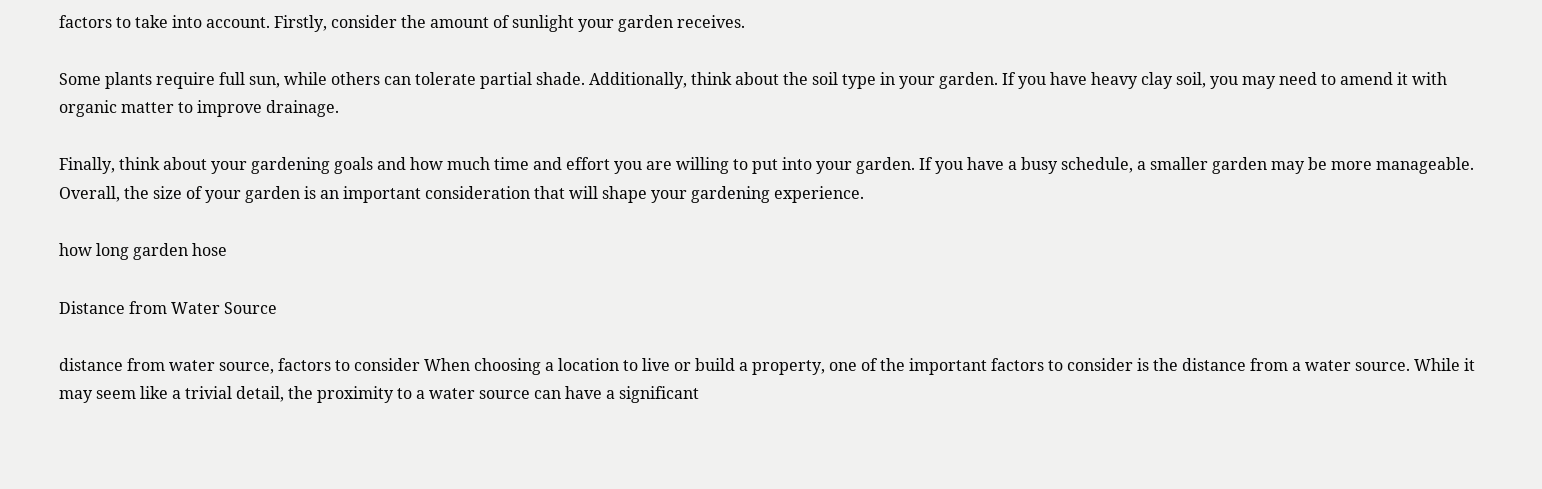factors to take into account. Firstly, consider the amount of sunlight your garden receives.

Some plants require full sun, while others can tolerate partial shade. Additionally, think about the soil type in your garden. If you have heavy clay soil, you may need to amend it with organic matter to improve drainage.

Finally, think about your gardening goals and how much time and effort you are willing to put into your garden. If you have a busy schedule, a smaller garden may be more manageable. Overall, the size of your garden is an important consideration that will shape your gardening experience.

how long garden hose

Distance from Water Source

distance from water source, factors to consider When choosing a location to live or build a property, one of the important factors to consider is the distance from a water source. While it may seem like a trivial detail, the proximity to a water source can have a significant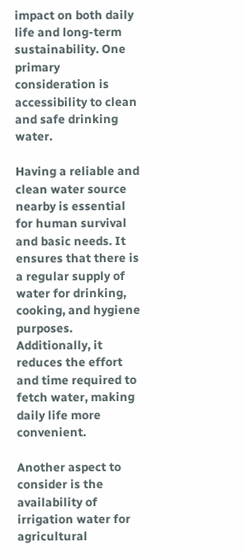impact on both daily life and long-term sustainability. One primary consideration is accessibility to clean and safe drinking water.

Having a reliable and clean water source nearby is essential for human survival and basic needs. It ensures that there is a regular supply of water for drinking, cooking, and hygiene purposes. Additionally, it reduces the effort and time required to fetch water, making daily life more convenient.

Another aspect to consider is the availability of irrigation water for agricultural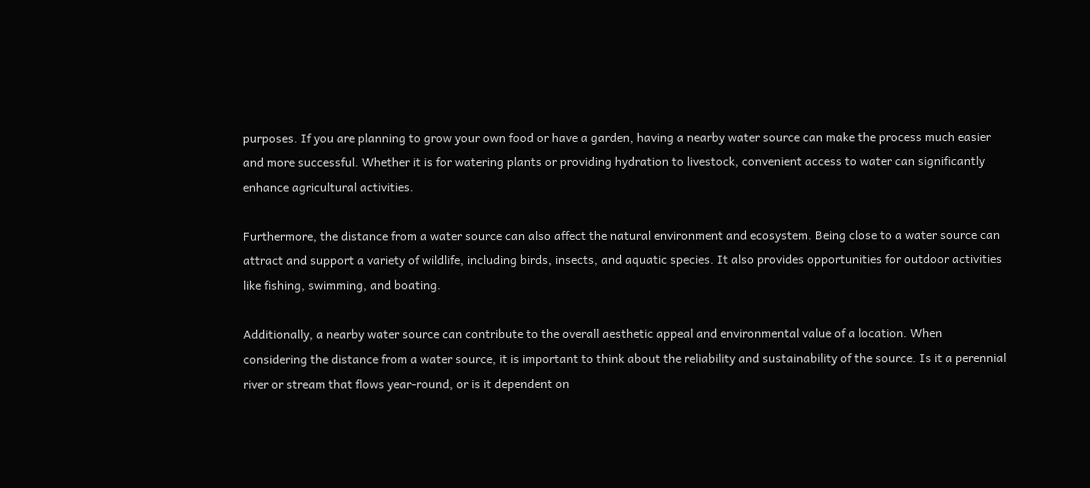purposes. If you are planning to grow your own food or have a garden, having a nearby water source can make the process much easier and more successful. Whether it is for watering plants or providing hydration to livestock, convenient access to water can significantly enhance agricultural activities.

Furthermore, the distance from a water source can also affect the natural environment and ecosystem. Being close to a water source can attract and support a variety of wildlife, including birds, insects, and aquatic species. It also provides opportunities for outdoor activities like fishing, swimming, and boating.

Additionally, a nearby water source can contribute to the overall aesthetic appeal and environmental value of a location. When considering the distance from a water source, it is important to think about the reliability and sustainability of the source. Is it a perennial river or stream that flows year-round, or is it dependent on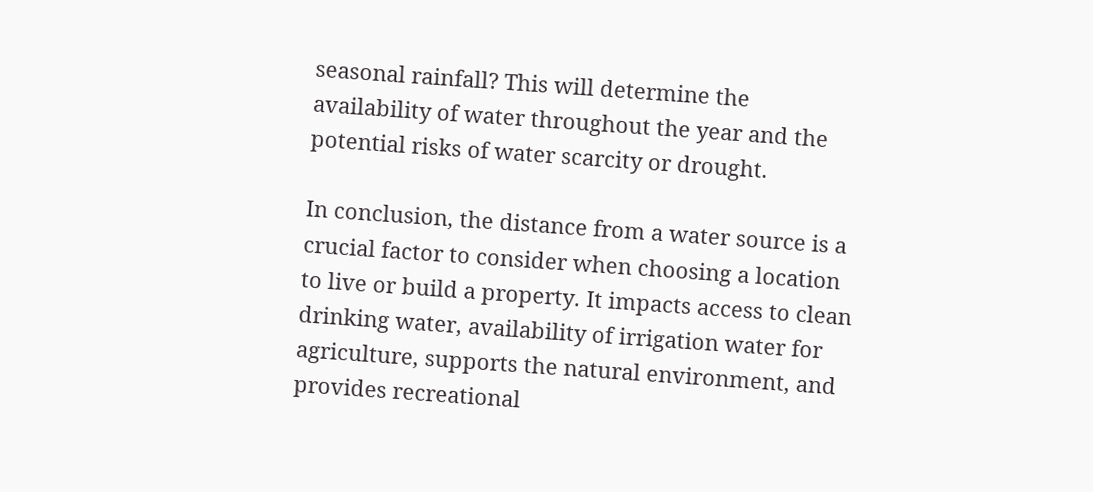seasonal rainfall? This will determine the availability of water throughout the year and the potential risks of water scarcity or drought.

In conclusion, the distance from a water source is a crucial factor to consider when choosing a location to live or build a property. It impacts access to clean drinking water, availability of irrigation water for agriculture, supports the natural environment, and provides recreational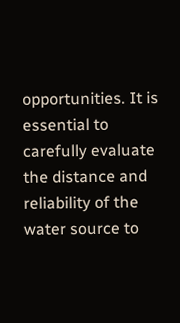opportunities. It is essential to carefully evaluate the distance and reliability of the water source to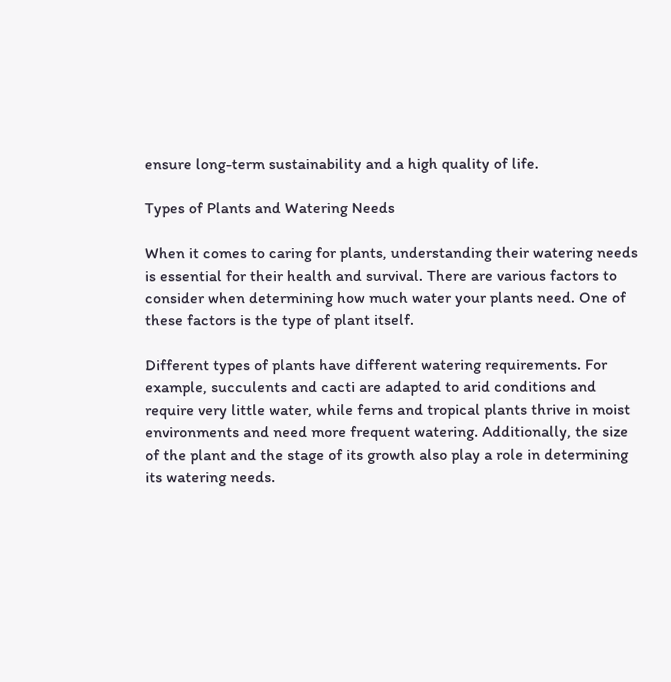ensure long-term sustainability and a high quality of life.

Types of Plants and Watering Needs

When it comes to caring for plants, understanding their watering needs is essential for their health and survival. There are various factors to consider when determining how much water your plants need. One of these factors is the type of plant itself.

Different types of plants have different watering requirements. For example, succulents and cacti are adapted to arid conditions and require very little water, while ferns and tropical plants thrive in moist environments and need more frequent watering. Additionally, the size of the plant and the stage of its growth also play a role in determining its watering needs.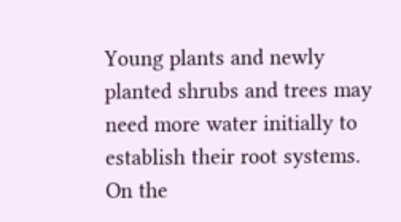Young plants and newly planted shrubs and trees may need more water initially to establish their root systems. On the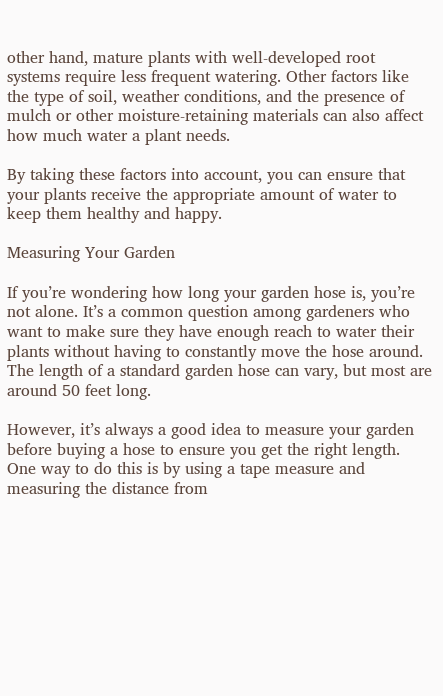other hand, mature plants with well-developed root systems require less frequent watering. Other factors like the type of soil, weather conditions, and the presence of mulch or other moisture-retaining materials can also affect how much water a plant needs.

By taking these factors into account, you can ensure that your plants receive the appropriate amount of water to keep them healthy and happy.

Measuring Your Garden

If you’re wondering how long your garden hose is, you’re not alone. It’s a common question among gardeners who want to make sure they have enough reach to water their plants without having to constantly move the hose around. The length of a standard garden hose can vary, but most are around 50 feet long.

However, it’s always a good idea to measure your garden before buying a hose to ensure you get the right length. One way to do this is by using a tape measure and measuring the distance from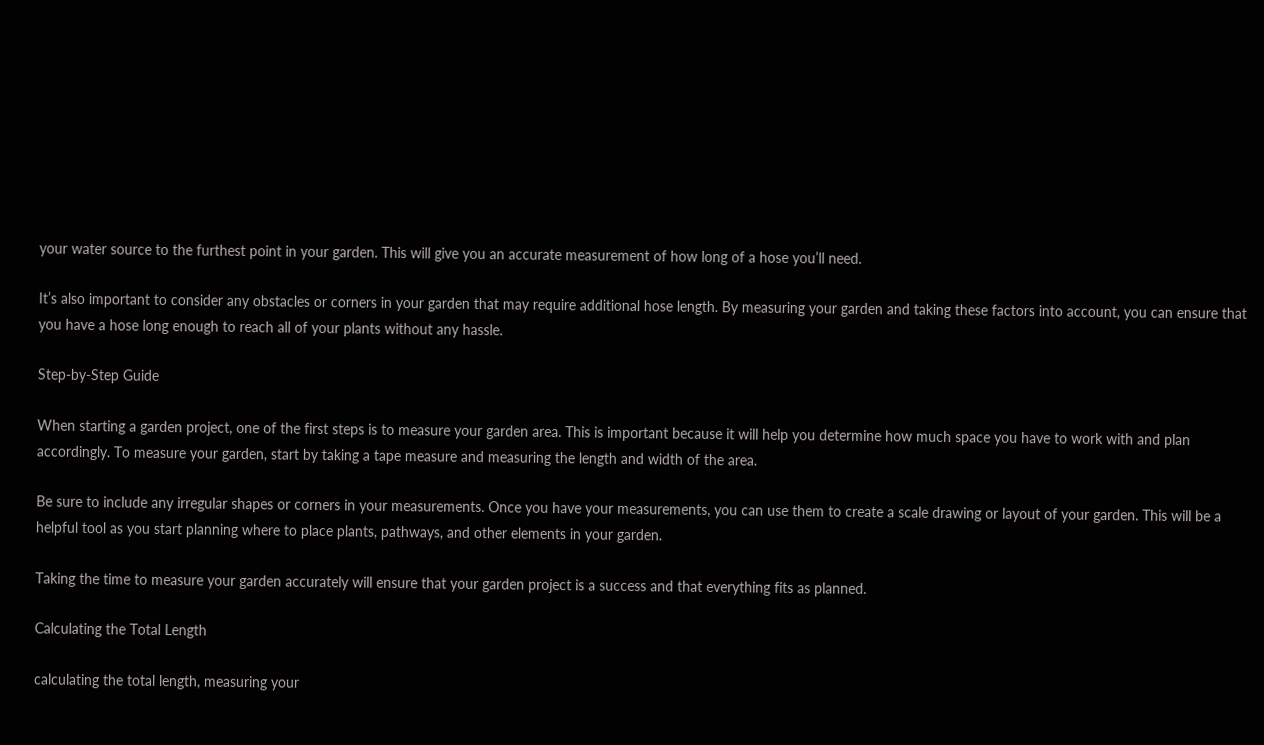your water source to the furthest point in your garden. This will give you an accurate measurement of how long of a hose you’ll need.

It’s also important to consider any obstacles or corners in your garden that may require additional hose length. By measuring your garden and taking these factors into account, you can ensure that you have a hose long enough to reach all of your plants without any hassle.

Step-by-Step Guide

When starting a garden project, one of the first steps is to measure your garden area. This is important because it will help you determine how much space you have to work with and plan accordingly. To measure your garden, start by taking a tape measure and measuring the length and width of the area.

Be sure to include any irregular shapes or corners in your measurements. Once you have your measurements, you can use them to create a scale drawing or layout of your garden. This will be a helpful tool as you start planning where to place plants, pathways, and other elements in your garden.

Taking the time to measure your garden accurately will ensure that your garden project is a success and that everything fits as planned.

Calculating the Total Length

calculating the total length, measuring your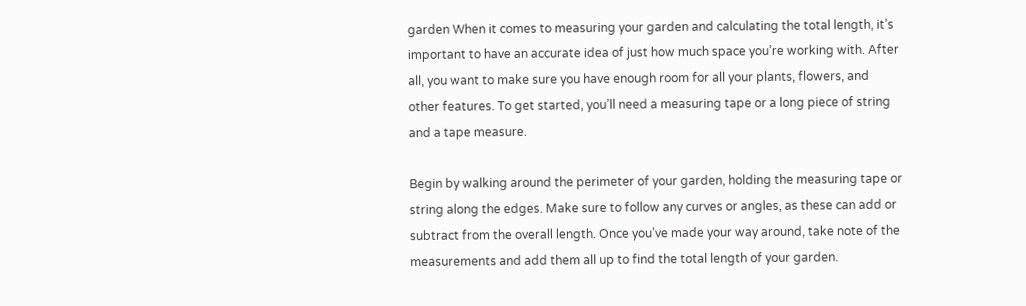garden When it comes to measuring your garden and calculating the total length, it’s important to have an accurate idea of just how much space you’re working with. After all, you want to make sure you have enough room for all your plants, flowers, and other features. To get started, you’ll need a measuring tape or a long piece of string and a tape measure.

Begin by walking around the perimeter of your garden, holding the measuring tape or string along the edges. Make sure to follow any curves or angles, as these can add or subtract from the overall length. Once you’ve made your way around, take note of the measurements and add them all up to find the total length of your garden.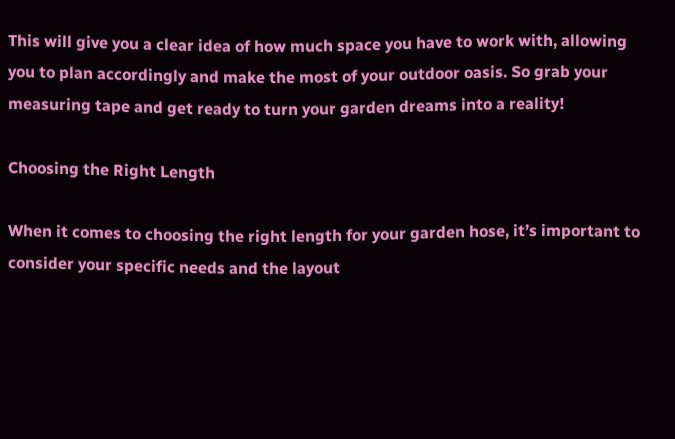This will give you a clear idea of how much space you have to work with, allowing you to plan accordingly and make the most of your outdoor oasis. So grab your measuring tape and get ready to turn your garden dreams into a reality!

Choosing the Right Length

When it comes to choosing the right length for your garden hose, it’s important to consider your specific needs and the layout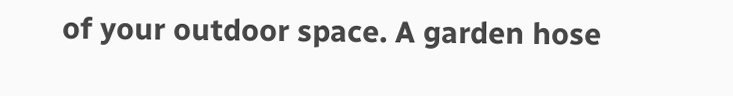of your outdoor space. A garden hose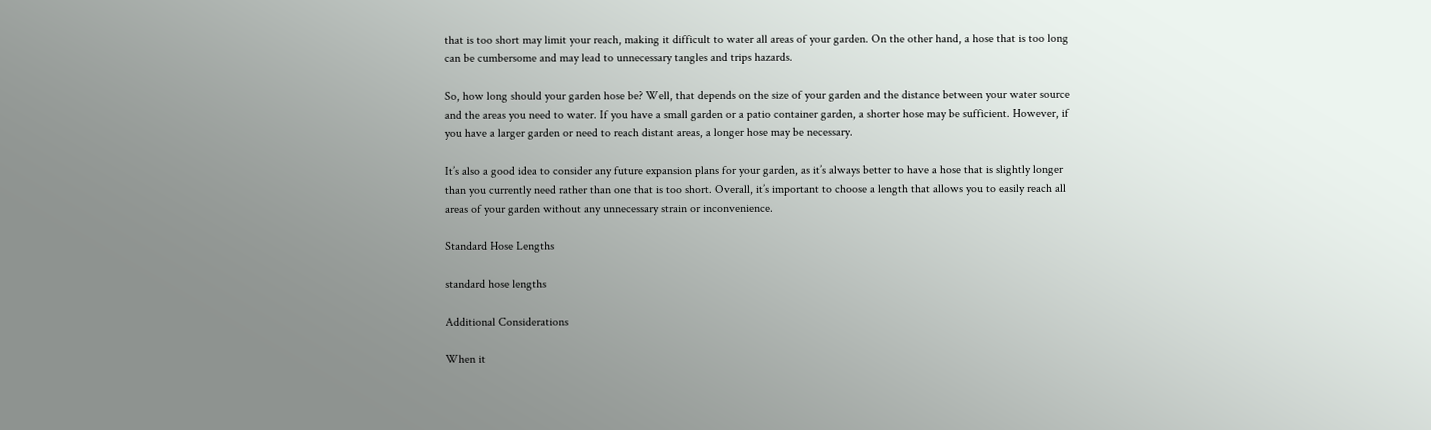that is too short may limit your reach, making it difficult to water all areas of your garden. On the other hand, a hose that is too long can be cumbersome and may lead to unnecessary tangles and trips hazards.

So, how long should your garden hose be? Well, that depends on the size of your garden and the distance between your water source and the areas you need to water. If you have a small garden or a patio container garden, a shorter hose may be sufficient. However, if you have a larger garden or need to reach distant areas, a longer hose may be necessary.

It’s also a good idea to consider any future expansion plans for your garden, as it’s always better to have a hose that is slightly longer than you currently need rather than one that is too short. Overall, it’s important to choose a length that allows you to easily reach all areas of your garden without any unnecessary strain or inconvenience.

Standard Hose Lengths

standard hose lengths

Additional Considerations

When it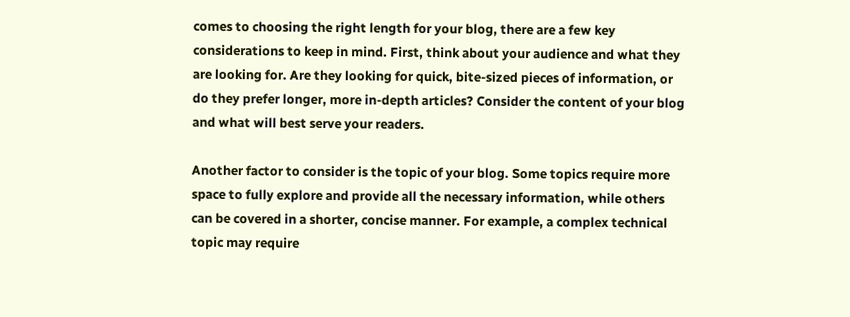comes to choosing the right length for your blog, there are a few key considerations to keep in mind. First, think about your audience and what they are looking for. Are they looking for quick, bite-sized pieces of information, or do they prefer longer, more in-depth articles? Consider the content of your blog and what will best serve your readers.

Another factor to consider is the topic of your blog. Some topics require more space to fully explore and provide all the necessary information, while others can be covered in a shorter, concise manner. For example, a complex technical topic may require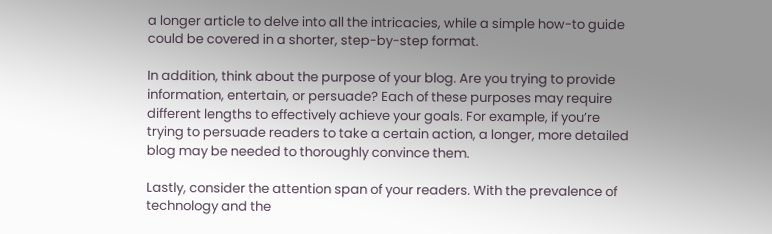a longer article to delve into all the intricacies, while a simple how-to guide could be covered in a shorter, step-by-step format.

In addition, think about the purpose of your blog. Are you trying to provide information, entertain, or persuade? Each of these purposes may require different lengths to effectively achieve your goals. For example, if you’re trying to persuade readers to take a certain action, a longer, more detailed blog may be needed to thoroughly convince them.

Lastly, consider the attention span of your readers. With the prevalence of technology and the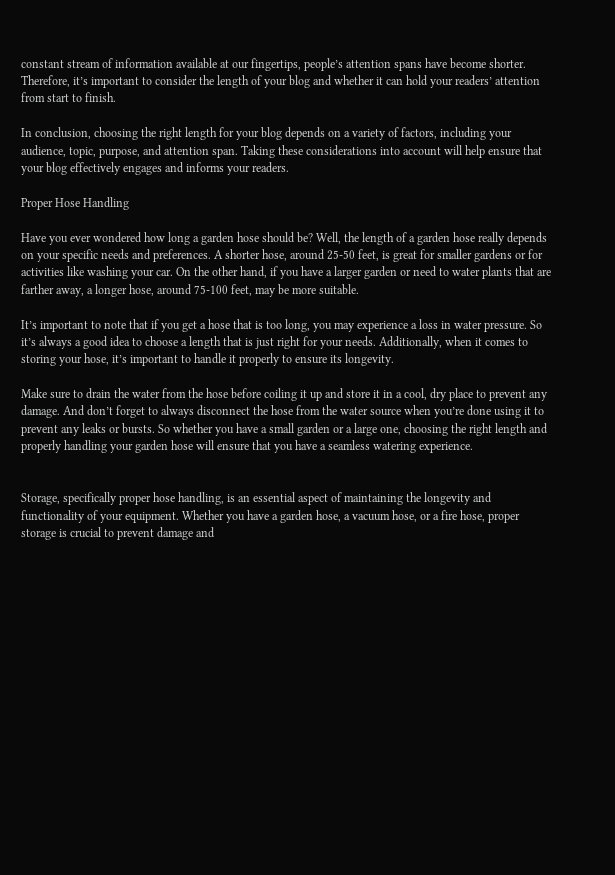constant stream of information available at our fingertips, people’s attention spans have become shorter. Therefore, it’s important to consider the length of your blog and whether it can hold your readers’ attention from start to finish.

In conclusion, choosing the right length for your blog depends on a variety of factors, including your audience, topic, purpose, and attention span. Taking these considerations into account will help ensure that your blog effectively engages and informs your readers.

Proper Hose Handling

Have you ever wondered how long a garden hose should be? Well, the length of a garden hose really depends on your specific needs and preferences. A shorter hose, around 25-50 feet, is great for smaller gardens or for activities like washing your car. On the other hand, if you have a larger garden or need to water plants that are farther away, a longer hose, around 75-100 feet, may be more suitable.

It’s important to note that if you get a hose that is too long, you may experience a loss in water pressure. So it’s always a good idea to choose a length that is just right for your needs. Additionally, when it comes to storing your hose, it’s important to handle it properly to ensure its longevity.

Make sure to drain the water from the hose before coiling it up and store it in a cool, dry place to prevent any damage. And don’t forget to always disconnect the hose from the water source when you’re done using it to prevent any leaks or bursts. So whether you have a small garden or a large one, choosing the right length and properly handling your garden hose will ensure that you have a seamless watering experience.


Storage, specifically proper hose handling, is an essential aspect of maintaining the longevity and functionality of your equipment. Whether you have a garden hose, a vacuum hose, or a fire hose, proper storage is crucial to prevent damage and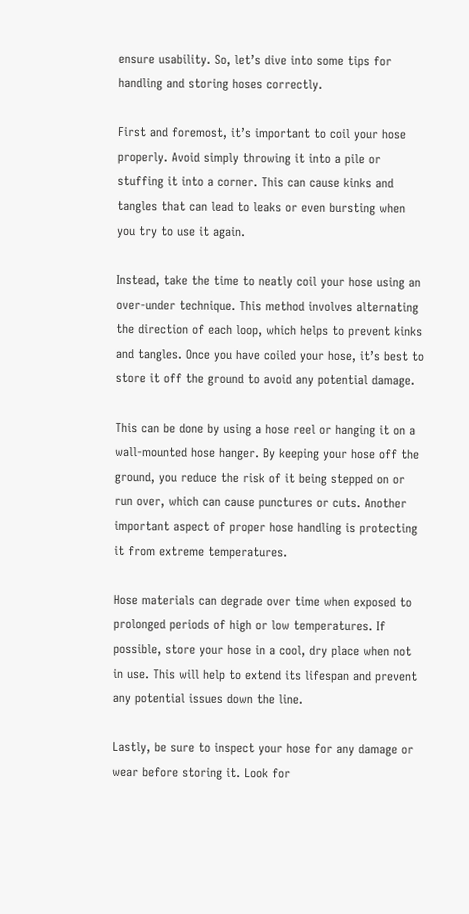ensure usability. So, let’s dive into some tips for handling and storing hoses correctly.

First and foremost, it’s important to coil your hose properly. Avoid simply throwing it into a pile or stuffing it into a corner. This can cause kinks and tangles that can lead to leaks or even bursting when you try to use it again.

Instead, take the time to neatly coil your hose using an over-under technique. This method involves alternating the direction of each loop, which helps to prevent kinks and tangles. Once you have coiled your hose, it’s best to store it off the ground to avoid any potential damage.

This can be done by using a hose reel or hanging it on a wall-mounted hose hanger. By keeping your hose off the ground, you reduce the risk of it being stepped on or run over, which can cause punctures or cuts. Another important aspect of proper hose handling is protecting it from extreme temperatures.

Hose materials can degrade over time when exposed to prolonged periods of high or low temperatures. If possible, store your hose in a cool, dry place when not in use. This will help to extend its lifespan and prevent any potential issues down the line.

Lastly, be sure to inspect your hose for any damage or wear before storing it. Look for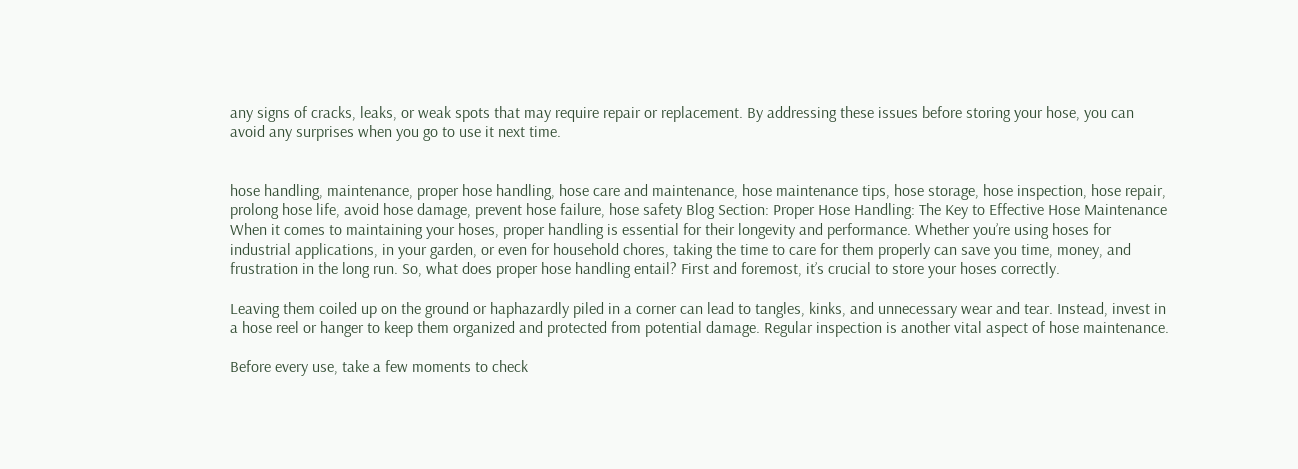any signs of cracks, leaks, or weak spots that may require repair or replacement. By addressing these issues before storing your hose, you can avoid any surprises when you go to use it next time.


hose handling, maintenance, proper hose handling, hose care and maintenance, hose maintenance tips, hose storage, hose inspection, hose repair, prolong hose life, avoid hose damage, prevent hose failure, hose safety Blog Section: Proper Hose Handling: The Key to Effective Hose Maintenance When it comes to maintaining your hoses, proper handling is essential for their longevity and performance. Whether you’re using hoses for industrial applications, in your garden, or even for household chores, taking the time to care for them properly can save you time, money, and frustration in the long run. So, what does proper hose handling entail? First and foremost, it’s crucial to store your hoses correctly.

Leaving them coiled up on the ground or haphazardly piled in a corner can lead to tangles, kinks, and unnecessary wear and tear. Instead, invest in a hose reel or hanger to keep them organized and protected from potential damage. Regular inspection is another vital aspect of hose maintenance.

Before every use, take a few moments to check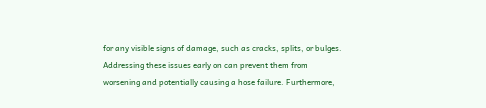for any visible signs of damage, such as cracks, splits, or bulges. Addressing these issues early on can prevent them from worsening and potentially causing a hose failure. Furthermore,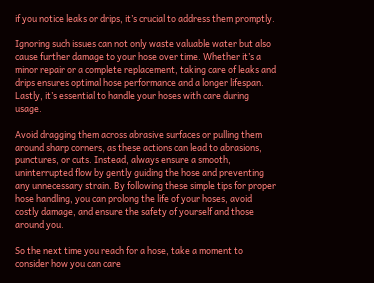if you notice leaks or drips, it’s crucial to address them promptly.

Ignoring such issues can not only waste valuable water but also cause further damage to your hose over time. Whether it’s a minor repair or a complete replacement, taking care of leaks and drips ensures optimal hose performance and a longer lifespan. Lastly, it’s essential to handle your hoses with care during usage.

Avoid dragging them across abrasive surfaces or pulling them around sharp corners, as these actions can lead to abrasions, punctures, or cuts. Instead, always ensure a smooth, uninterrupted flow by gently guiding the hose and preventing any unnecessary strain. By following these simple tips for proper hose handling, you can prolong the life of your hoses, avoid costly damage, and ensure the safety of yourself and those around you.

So the next time you reach for a hose, take a moment to consider how you can care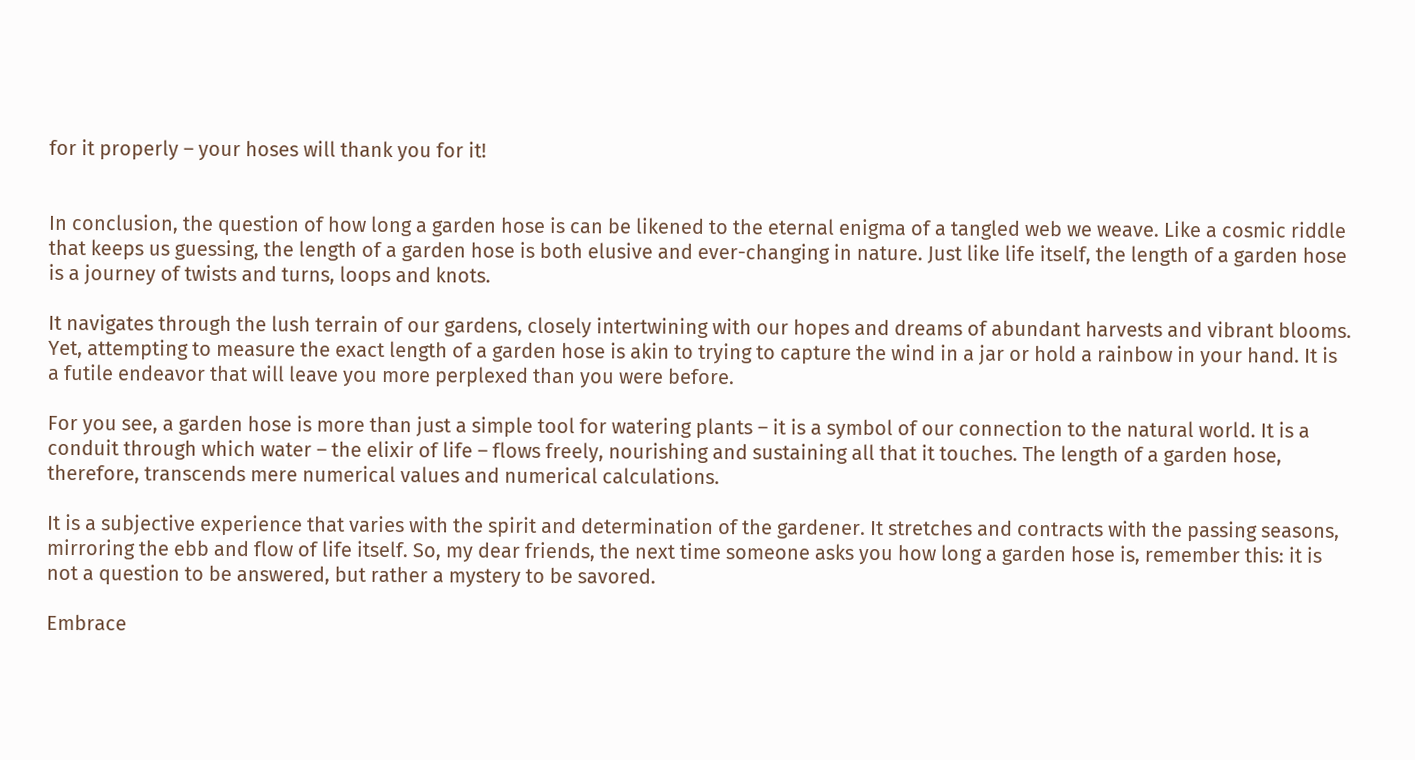for it properly – your hoses will thank you for it!


In conclusion, the question of how long a garden hose is can be likened to the eternal enigma of a tangled web we weave. Like a cosmic riddle that keeps us guessing, the length of a garden hose is both elusive and ever-changing in nature. Just like life itself, the length of a garden hose is a journey of twists and turns, loops and knots.

It navigates through the lush terrain of our gardens, closely intertwining with our hopes and dreams of abundant harvests and vibrant blooms. Yet, attempting to measure the exact length of a garden hose is akin to trying to capture the wind in a jar or hold a rainbow in your hand. It is a futile endeavor that will leave you more perplexed than you were before.

For you see, a garden hose is more than just a simple tool for watering plants – it is a symbol of our connection to the natural world. It is a conduit through which water – the elixir of life – flows freely, nourishing and sustaining all that it touches. The length of a garden hose, therefore, transcends mere numerical values and numerical calculations.

It is a subjective experience that varies with the spirit and determination of the gardener. It stretches and contracts with the passing seasons, mirroring the ebb and flow of life itself. So, my dear friends, the next time someone asks you how long a garden hose is, remember this: it is not a question to be answered, but rather a mystery to be savored.

Embrace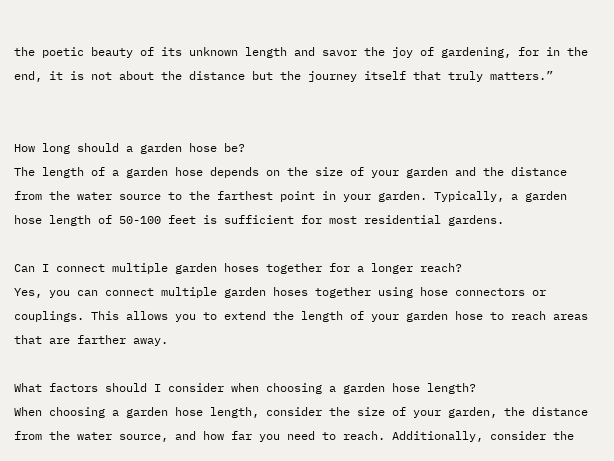the poetic beauty of its unknown length and savor the joy of gardening, for in the end, it is not about the distance but the journey itself that truly matters.”


How long should a garden hose be?
The length of a garden hose depends on the size of your garden and the distance from the water source to the farthest point in your garden. Typically, a garden hose length of 50-100 feet is sufficient for most residential gardens.

Can I connect multiple garden hoses together for a longer reach?
Yes, you can connect multiple garden hoses together using hose connectors or couplings. This allows you to extend the length of your garden hose to reach areas that are farther away.

What factors should I consider when choosing a garden hose length?
When choosing a garden hose length, consider the size of your garden, the distance from the water source, and how far you need to reach. Additionally, consider the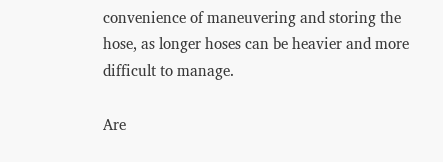convenience of maneuvering and storing the hose, as longer hoses can be heavier and more difficult to manage.

Are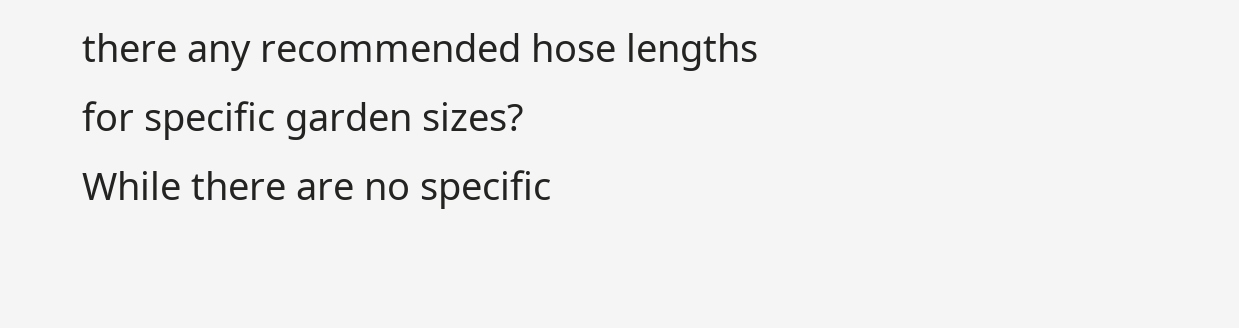there any recommended hose lengths for specific garden sizes?
While there are no specific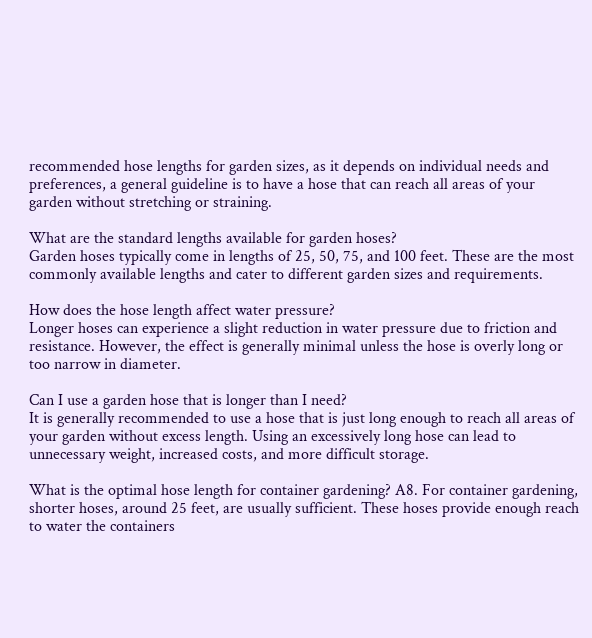recommended hose lengths for garden sizes, as it depends on individual needs and preferences, a general guideline is to have a hose that can reach all areas of your garden without stretching or straining.

What are the standard lengths available for garden hoses?
Garden hoses typically come in lengths of 25, 50, 75, and 100 feet. These are the most commonly available lengths and cater to different garden sizes and requirements.

How does the hose length affect water pressure?
Longer hoses can experience a slight reduction in water pressure due to friction and resistance. However, the effect is generally minimal unless the hose is overly long or too narrow in diameter.

Can I use a garden hose that is longer than I need?
It is generally recommended to use a hose that is just long enough to reach all areas of your garden without excess length. Using an excessively long hose can lead to unnecessary weight, increased costs, and more difficult storage.

What is the optimal hose length for container gardening? A8. For container gardening, shorter hoses, around 25 feet, are usually sufficient. These hoses provide enough reach to water the containers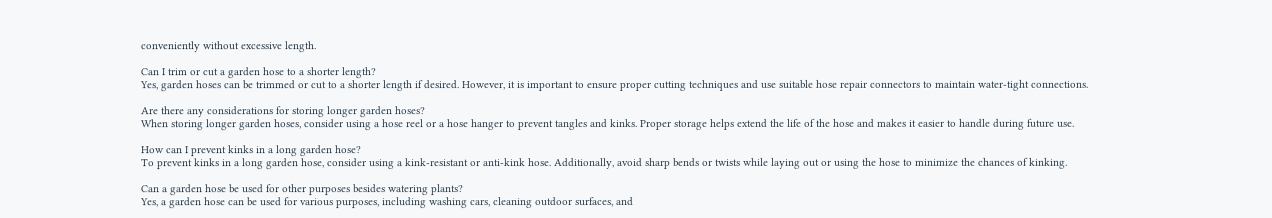conveniently without excessive length.

Can I trim or cut a garden hose to a shorter length?
Yes, garden hoses can be trimmed or cut to a shorter length if desired. However, it is important to ensure proper cutting techniques and use suitable hose repair connectors to maintain water-tight connections.

Are there any considerations for storing longer garden hoses?
When storing longer garden hoses, consider using a hose reel or a hose hanger to prevent tangles and kinks. Proper storage helps extend the life of the hose and makes it easier to handle during future use.

How can I prevent kinks in a long garden hose?
To prevent kinks in a long garden hose, consider using a kink-resistant or anti-kink hose. Additionally, avoid sharp bends or twists while laying out or using the hose to minimize the chances of kinking.

Can a garden hose be used for other purposes besides watering plants?
Yes, a garden hose can be used for various purposes, including washing cars, cleaning outdoor surfaces, and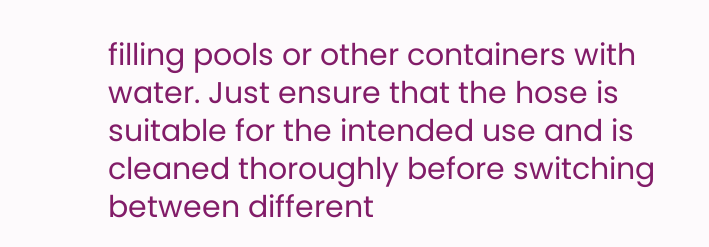filling pools or other containers with water. Just ensure that the hose is suitable for the intended use and is cleaned thoroughly before switching between different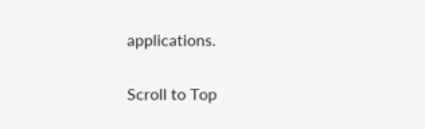applications.

Scroll to Top